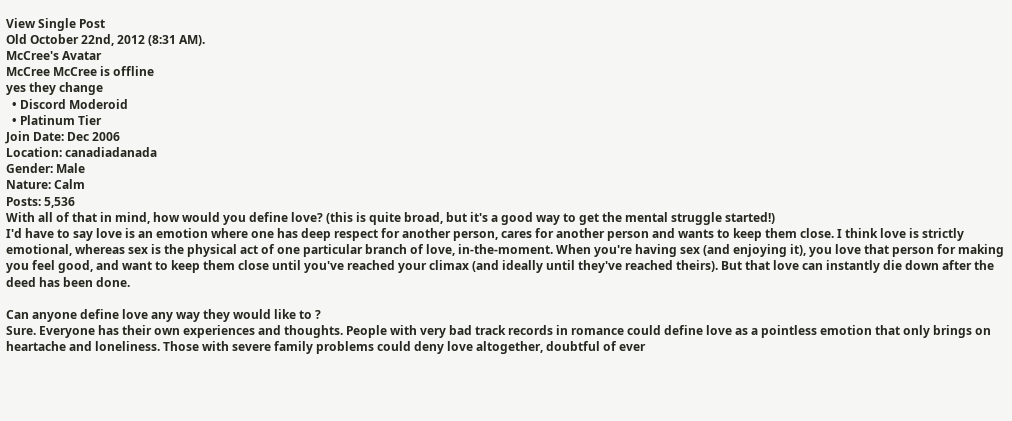View Single Post
Old October 22nd, 2012 (8:31 AM).
McCree's Avatar
McCree McCree is offline
yes they change
  • Discord Moderoid
  • Platinum Tier
Join Date: Dec 2006
Location: canadiadanada
Gender: Male
Nature: Calm
Posts: 5,536
With all of that in mind, how would you define love? (this is quite broad, but it's a good way to get the mental struggle started!)
I'd have to say love is an emotion where one has deep respect for another person, cares for another person and wants to keep them close. I think love is strictly emotional, whereas sex is the physical act of one particular branch of love, in-the-moment. When you're having sex (and enjoying it), you love that person for making you feel good, and want to keep them close until you've reached your climax (and ideally until they've reached theirs). But that love can instantly die down after the deed has been done.

Can anyone define love any way they would like to ?
Sure. Everyone has their own experiences and thoughts. People with very bad track records in romance could define love as a pointless emotion that only brings on heartache and loneliness. Those with severe family problems could deny love altogether, doubtful of ever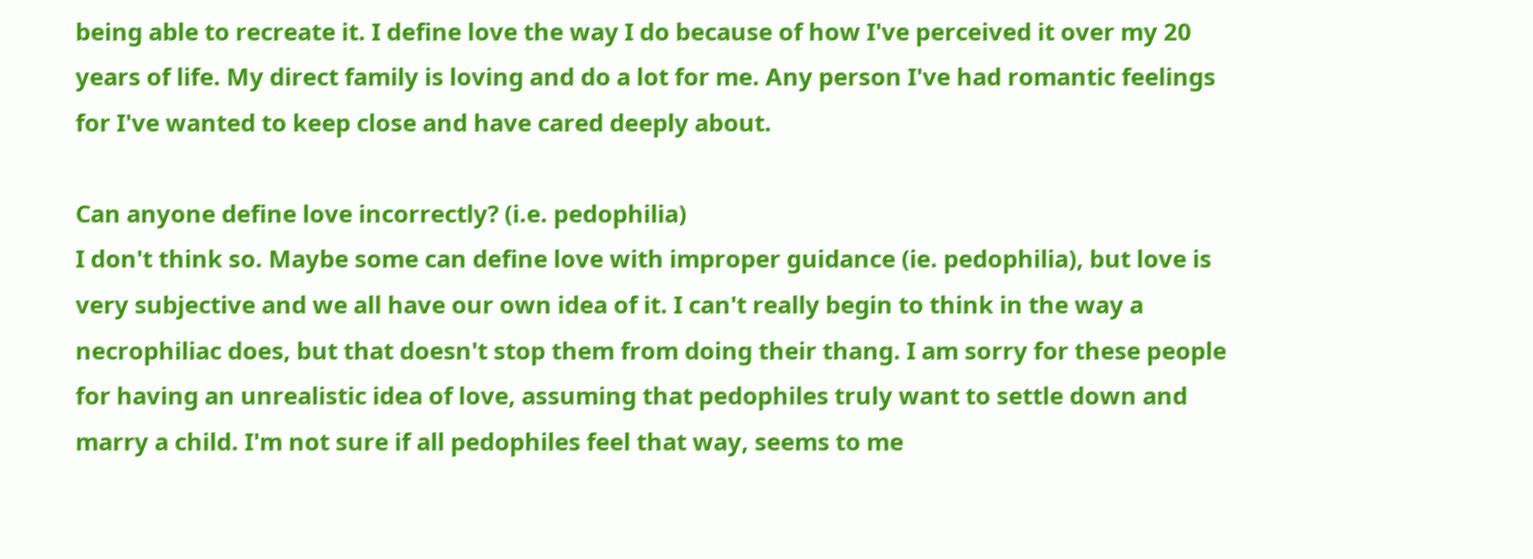being able to recreate it. I define love the way I do because of how I've perceived it over my 20 years of life. My direct family is loving and do a lot for me. Any person I've had romantic feelings for I've wanted to keep close and have cared deeply about.

Can anyone define love incorrectly? (i.e. pedophilia)
I don't think so. Maybe some can define love with improper guidance (ie. pedophilia), but love is very subjective and we all have our own idea of it. I can't really begin to think in the way a necrophiliac does, but that doesn't stop them from doing their thang. I am sorry for these people for having an unrealistic idea of love, assuming that pedophiles truly want to settle down and marry a child. I'm not sure if all pedophiles feel that way, seems to me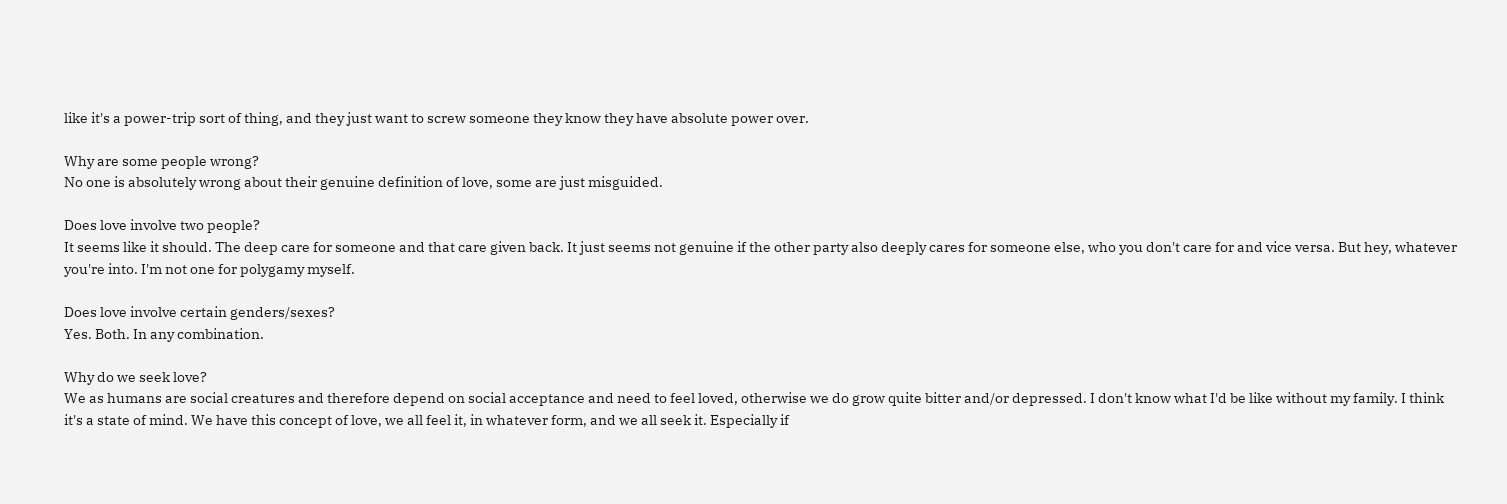like it's a power-trip sort of thing, and they just want to screw someone they know they have absolute power over.

Why are some people wrong?
No one is absolutely wrong about their genuine definition of love, some are just misguided.

Does love involve two people?
It seems like it should. The deep care for someone and that care given back. It just seems not genuine if the other party also deeply cares for someone else, who you don't care for and vice versa. But hey, whatever you're into. I'm not one for polygamy myself.

Does love involve certain genders/sexes?
Yes. Both. In any combination.

Why do we seek love?
We as humans are social creatures and therefore depend on social acceptance and need to feel loved, otherwise we do grow quite bitter and/or depressed. I don't know what I'd be like without my family. I think it's a state of mind. We have this concept of love, we all feel it, in whatever form, and we all seek it. Especially if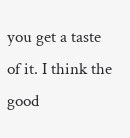you get a taste of it. I think the good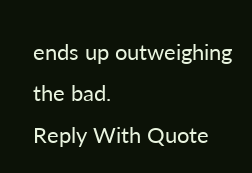ends up outweighing the bad.
Reply With Quote